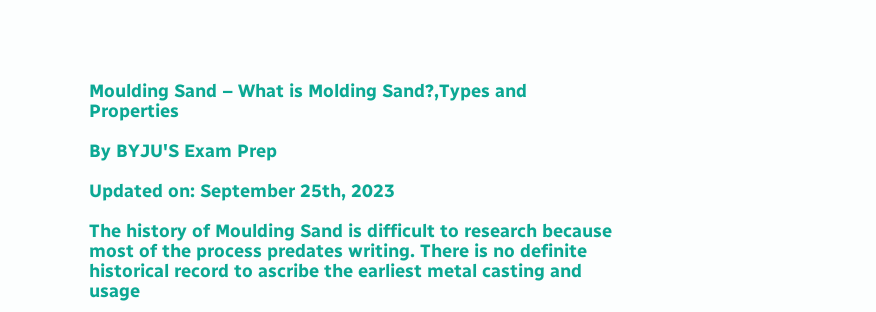Moulding Sand – What is Molding Sand?,Types and Properties

By BYJU'S Exam Prep

Updated on: September 25th, 2023

The history of Moulding Sand is difficult to research because most of the process predates writing. There is no definite historical record to ascribe the earliest metal casting and usage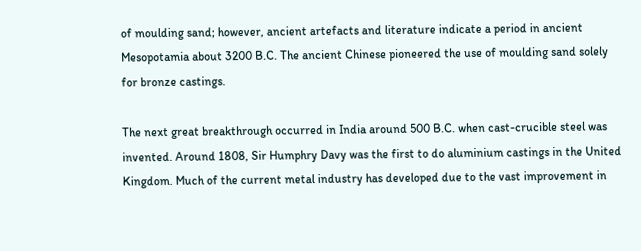of moulding sand; however, ancient artefacts and literature indicate a period in ancient Mesopotamia about 3200 B.C. The ancient Chinese pioneered the use of moulding sand solely for bronze castings.

The next great breakthrough occurred in India around 500 B.C. when cast-crucible steel was invented. Around 1808, Sir Humphry Davy was the first to do aluminium castings in the United Kingdom. Much of the current metal industry has developed due to the vast improvement in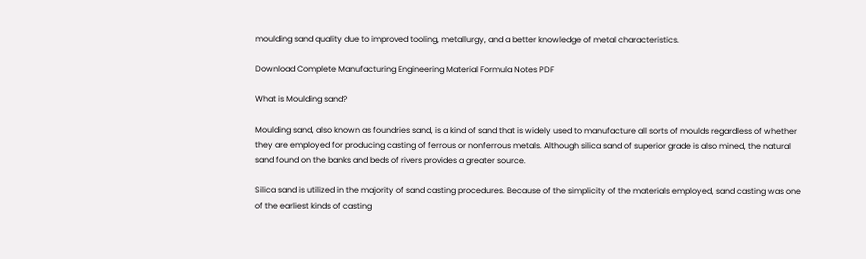moulding sand quality due to improved tooling, metallurgy, and a better knowledge of metal characteristics.

Download Complete Manufacturing Engineering Material Formula Notes PDF

What is Moulding sand?

Moulding sand, also known as foundries sand, is a kind of sand that is widely used to manufacture all sorts of moulds regardless of whether they are employed for producing casting of ferrous or nonferrous metals. Although silica sand of superior grade is also mined, the natural sand found on the banks and beds of rivers provides a greater source.

Silica sand is utilized in the majority of sand casting procedures. Because of the simplicity of the materials employed, sand casting was one of the earliest kinds of casting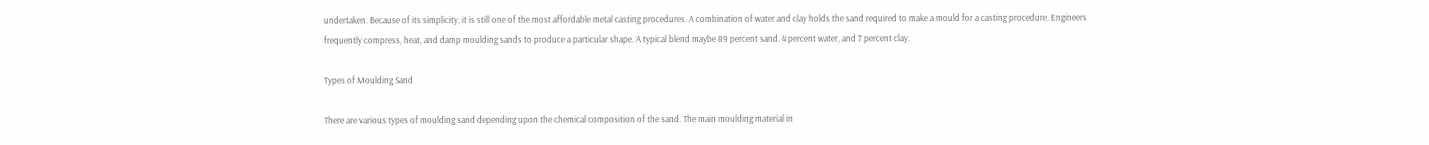undertaken. Because of its simplicity, it is still one of the most affordable metal casting procedures. A combination of water and clay holds the sand required to make a mould for a casting procedure. Engineers frequently compress, heat, and damp moulding sands to produce a particular shape. A typical blend maybe 89 percent sand. 4 percent water, and 7 percent clay.

Types of Moulding Sand

There are various types of moulding sand depending upon the chemical composition of the sand. The main moulding material in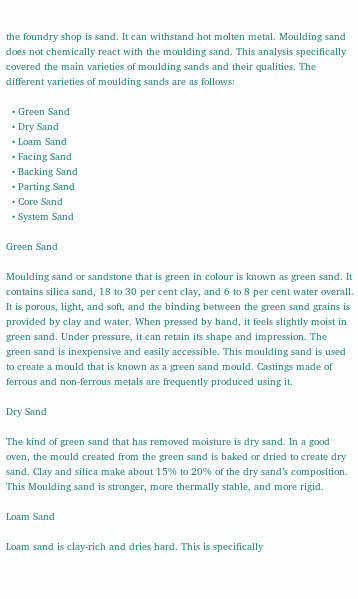the foundry shop is sand. It can withstand hot molten metal. Moulding sand does not chemically react with the moulding sand. This analysis specifically covered the main varieties of moulding sands and their qualities. The different varieties of moulding sands are as follows:

  • Green Sand
  • Dry Sand
  • Loam Sand
  • Facing Sand
  • Backing Sand
  • Parting Sand
  • Core Sand
  • System Sand

Green Sand

Moulding sand or sandstone that is green in colour is known as green sand. It contains silica sand, 18 to 30 per cent clay, and 6 to 8 per cent water overall. It is porous, light, and soft, and the binding between the green sand grains is provided by clay and water. When pressed by hand, it feels slightly moist in green sand. Under pressure, it can retain its shape and impression. The green sand is inexpensive and easily accessible. This moulding sand is used to create a mould that is known as a green sand mould. Castings made of ferrous and non-ferrous metals are frequently produced using it.

Dry Sand

The kind of green sand that has removed moisture is dry sand. In a good oven, the mould created from the green sand is baked or dried to create dry sand. Clay and silica make about 15% to 20% of the dry sand’s composition. This Moulding sand is stronger, more thermally stable, and more rigid.

Loam Sand

Loam sand is clay-rich and dries hard. This is specifically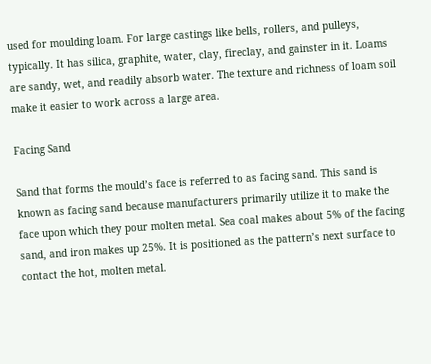used for moulding loam. For large castings like bells, rollers, and pulleys, typically. It has silica, graphite, water, clay, fireclay, and gainster in it. Loams are sandy, wet, and readily absorb water. The texture and richness of loam soil make it easier to work across a large area.

Facing Sand

Sand that forms the mould’s face is referred to as facing sand. This sand is known as facing sand because manufacturers primarily utilize it to make the face upon which they pour molten metal. Sea coal makes about 5% of the facing sand, and iron makes up 25%. It is positioned as the pattern’s next surface to contact the hot, molten metal.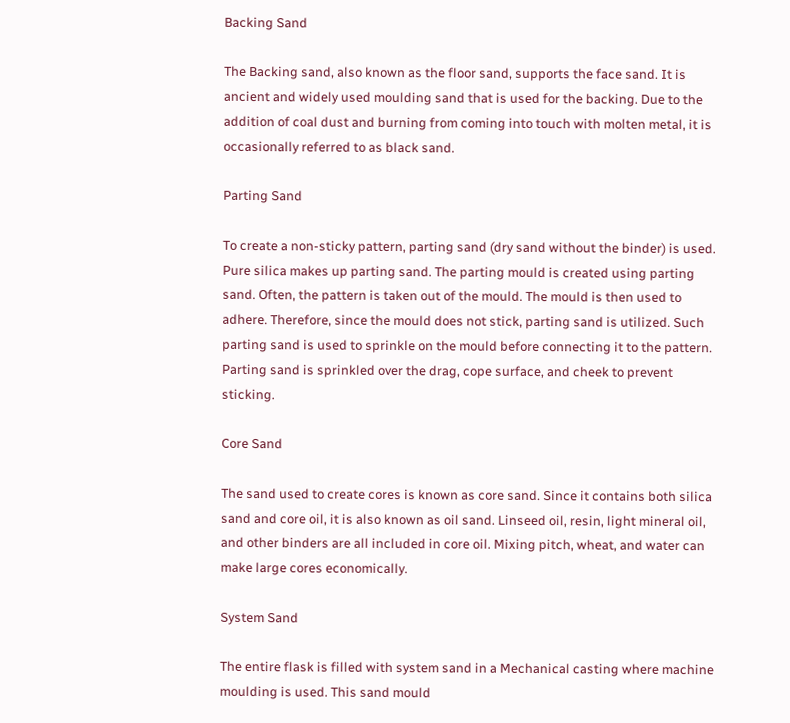Backing Sand

The Backing sand, also known as the floor sand, supports the face sand. It is ancient and widely used moulding sand that is used for the backing. Due to the addition of coal dust and burning from coming into touch with molten metal, it is occasionally referred to as black sand.

Parting Sand

To create a non-sticky pattern, parting sand (dry sand without the binder) is used. Pure silica makes up parting sand. The parting mould is created using parting sand. Often, the pattern is taken out of the mould. The mould is then used to adhere. Therefore, since the mould does not stick, parting sand is utilized. Such parting sand is used to sprinkle on the mould before connecting it to the pattern. Parting sand is sprinkled over the drag, cope surface, and cheek to prevent sticking.

Core Sand

The sand used to create cores is known as core sand. Since it contains both silica sand and core oil, it is also known as oil sand. Linseed oil, resin, light mineral oil, and other binders are all included in core oil. Mixing pitch, wheat, and water can make large cores economically.

System Sand

The entire flask is filled with system sand in a Mechanical casting where machine moulding is used. This sand mould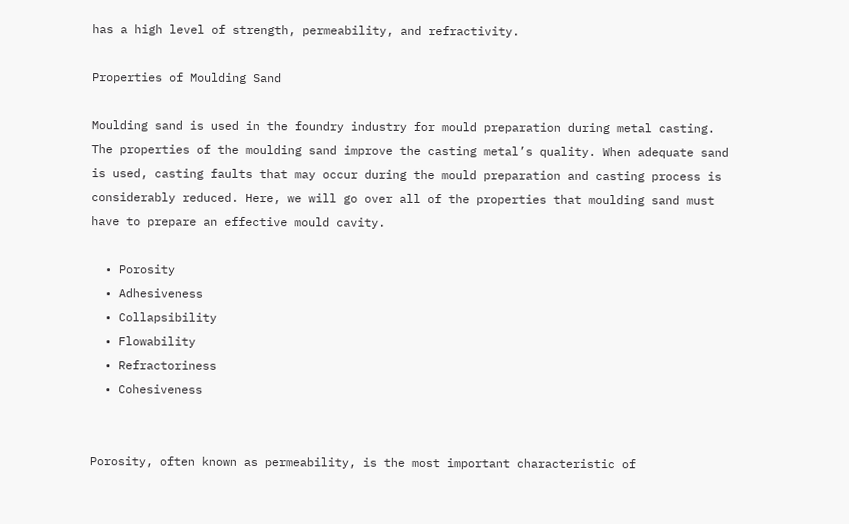has a high level of strength, permeability, and refractivity.

Properties of Moulding Sand

Moulding sand is used in the foundry industry for mould preparation during metal casting. The properties of the moulding sand improve the casting metal’s quality. When adequate sand is used, casting faults that may occur during the mould preparation and casting process is considerably reduced. Here, we will go over all of the properties that moulding sand must have to prepare an effective mould cavity.

  • Porosity
  • Adhesiveness
  • Collapsibility
  • Flowability
  • Refractoriness
  • Cohesiveness


Porosity, often known as permeability, is the most important characteristic of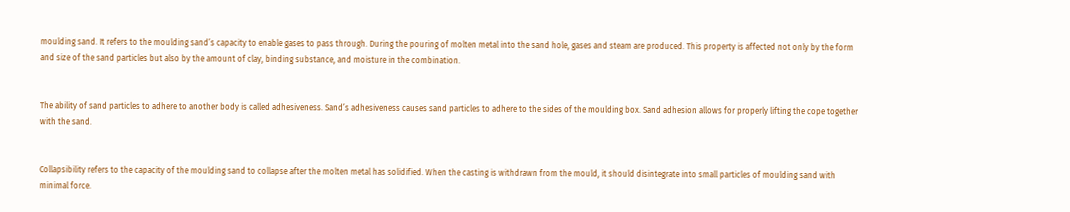moulding sand. It refers to the moulding sand’s capacity to enable gases to pass through. During the pouring of molten metal into the sand hole, gases and steam are produced. This property is affected not only by the form and size of the sand particles but also by the amount of clay, binding substance, and moisture in the combination.


The ability of sand particles to adhere to another body is called adhesiveness. Sand’s adhesiveness causes sand particles to adhere to the sides of the moulding box. Sand adhesion allows for properly lifting the cope together with the sand.


Collapsibility refers to the capacity of the moulding sand to collapse after the molten metal has solidified. When the casting is withdrawn from the mould, it should disintegrate into small particles of moulding sand with minimal force.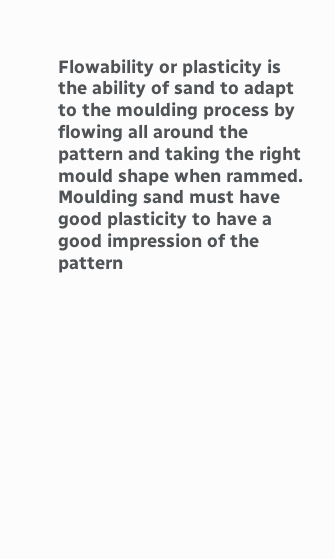Flowability or plasticity is the ability of sand to adapt to the moulding process by flowing all around the pattern and taking the right mould shape when rammed. Moulding sand must have good plasticity to have a good impression of the pattern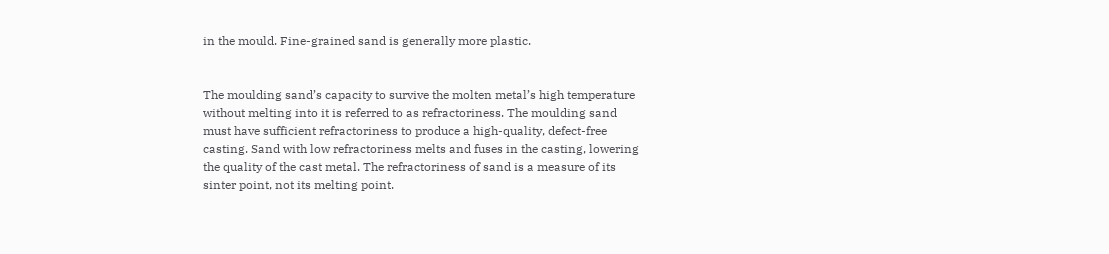in the mould. Fine-grained sand is generally more plastic.


The moulding sand’s capacity to survive the molten metal’s high temperature without melting into it is referred to as refractoriness. The moulding sand must have sufficient refractoriness to produce a high-quality, defect-free casting. Sand with low refractoriness melts and fuses in the casting, lowering the quality of the cast metal. The refractoriness of sand is a measure of its sinter point, not its melting point.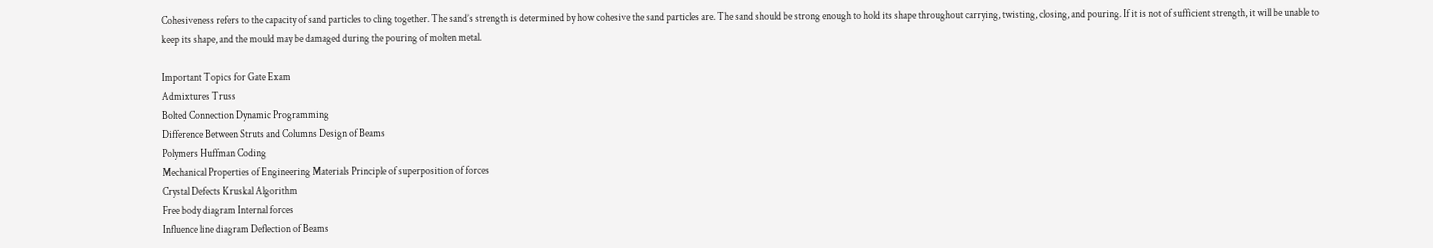Cohesiveness refers to the capacity of sand particles to cling together. The sand’s strength is determined by how cohesive the sand particles are. The sand should be strong enough to hold its shape throughout carrying, twisting, closing, and pouring. If it is not of sufficient strength, it will be unable to keep its shape, and the mould may be damaged during the pouring of molten metal.

Important Topics for Gate Exam
Admixtures Truss
Bolted Connection Dynamic Programming
Difference Between Struts and Columns Design of Beams
Polymers Huffman Coding
Mechanical Properties of Engineering Materials Principle of superposition of forces
Crystal Defects Kruskal Algorithm
Free body diagram Internal forces
Influence line diagram Deflection of Beams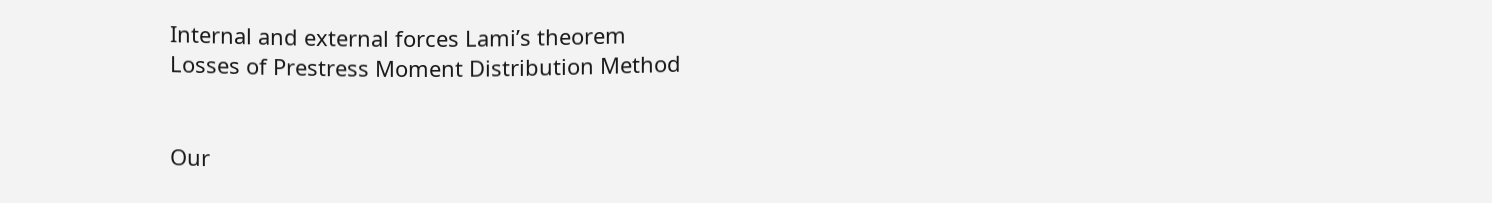Internal and external forces Lami’s theorem
Losses of Prestress Moment Distribution Method


Our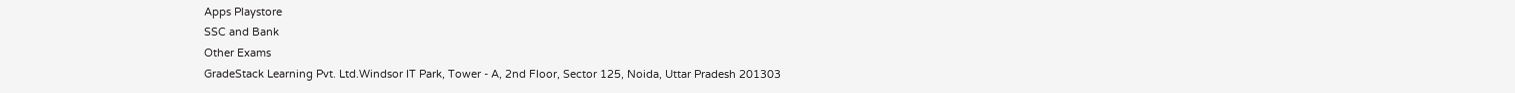Apps Playstore
SSC and Bank
Other Exams
GradeStack Learning Pvt. Ltd.Windsor IT Park, Tower - A, 2nd Floor, Sector 125, Noida, Uttar Pradesh 201303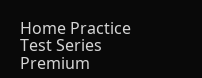Home Practice Test Series Premium